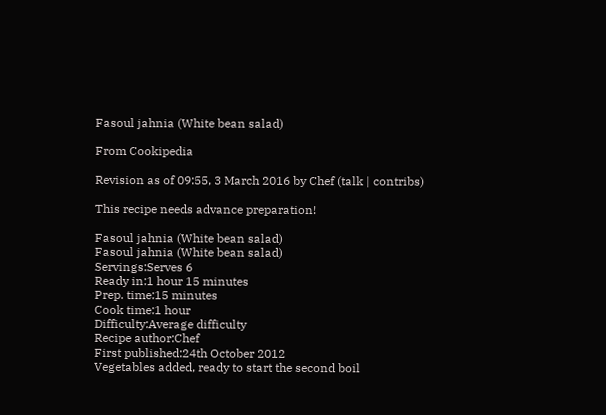Fasoul jahnia (White bean salad)

From Cookipedia

Revision as of 09:55, 3 March 2016 by Chef (talk | contribs)

This recipe needs advance preparation!

Fasoul jahnia (White bean salad)
Fasoul jahnia (White bean salad)
Servings:Serves 6
Ready in:1 hour 15 minutes
Prep. time:15 minutes
Cook time:1 hour
Difficulty:Average difficulty
Recipe author:Chef
First published:24th October 2012
Vegetables added, ready to start the second boil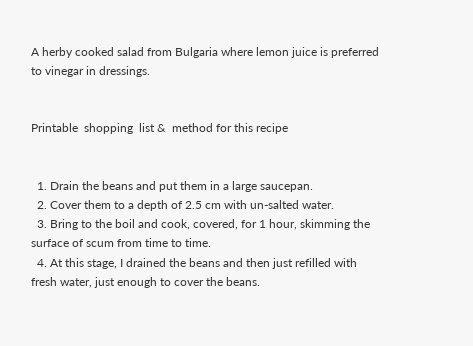A herby cooked salad from Bulgaria where lemon juice is preferred to vinegar in dressings.


Printable  shopping  list &  method for this recipe


  1. Drain the beans and put them in a large saucepan.
  2. Cover them to a depth of 2.5 cm with un-salted water.
  3. Bring to the boil and cook, covered, for 1 hour, skimming the surface of scum from time to time.
  4. At this stage, I drained the beans and then just refilled with fresh water, just enough to cover the beans.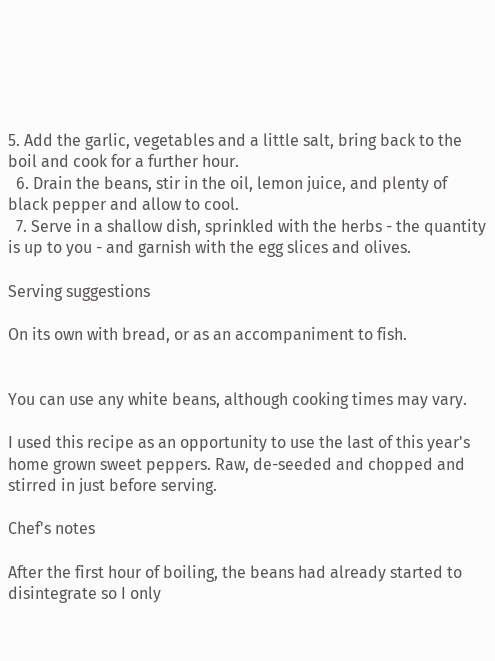5. Add the garlic, vegetables and a little salt, bring back to the boil and cook for a further hour.
  6. Drain the beans, stir in the oil, lemon juice, and plenty of black pepper and allow to cool.
  7. Serve in a shallow dish, sprinkled with the herbs - the quantity is up to you - and garnish with the egg slices and olives.

Serving suggestions

On its own with bread, or as an accompaniment to fish.


You can use any white beans, although cooking times may vary.

I used this recipe as an opportunity to use the last of this year's home grown sweet peppers. Raw, de-seeded and chopped and stirred in just before serving.

Chef's notes

After the first hour of boiling, the beans had already started to disintegrate so I only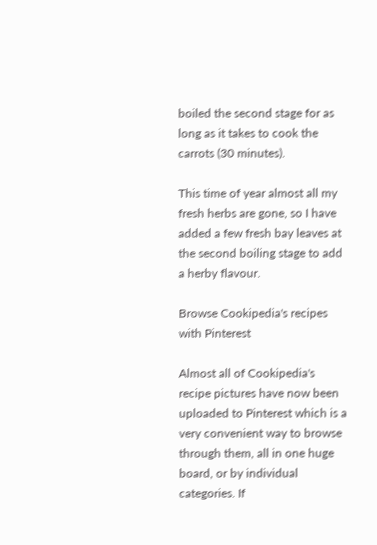boiled the second stage for as long as it takes to cook the carrots (30 minutes).

This time of year almost all my fresh herbs are gone, so I have added a few fresh bay leaves at the second boiling stage to add a herby flavour.

Browse Cookipedia's recipes with Pinterest

Almost all of Cookipedia's recipe pictures have now been uploaded to Pinterest which is a very convenient way to browse through them, all in one huge board, or by individual categories. If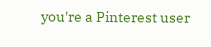you're a Pinterest user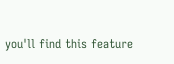you'll find this feature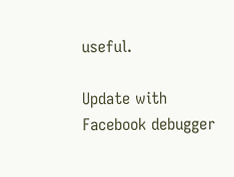useful.

Update with Facebook debugger